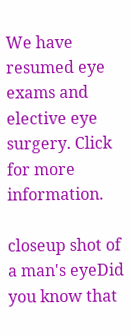We have resumed eye exams and elective eye surgery. Click for more information.

closeup shot of a man's eyeDid you know that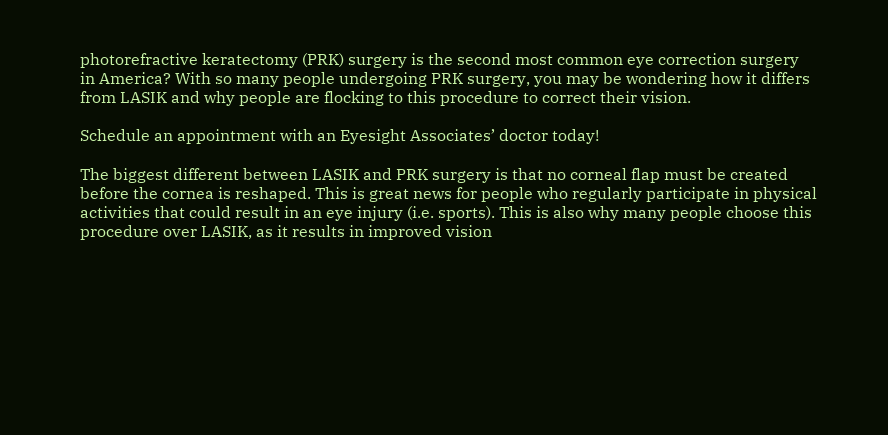photorefractive keratectomy (PRK) surgery is the second most common eye correction surgery in America? With so many people undergoing PRK surgery, you may be wondering how it differs from LASIK and why people are flocking to this procedure to correct their vision.

Schedule an appointment with an Eyesight Associates’ doctor today!

The biggest different between LASIK and PRK surgery is that no corneal flap must be created before the cornea is reshaped. This is great news for people who regularly participate in physical activities that could result in an eye injury (i.e. sports). This is also why many people choose this procedure over LASIK, as it results in improved vision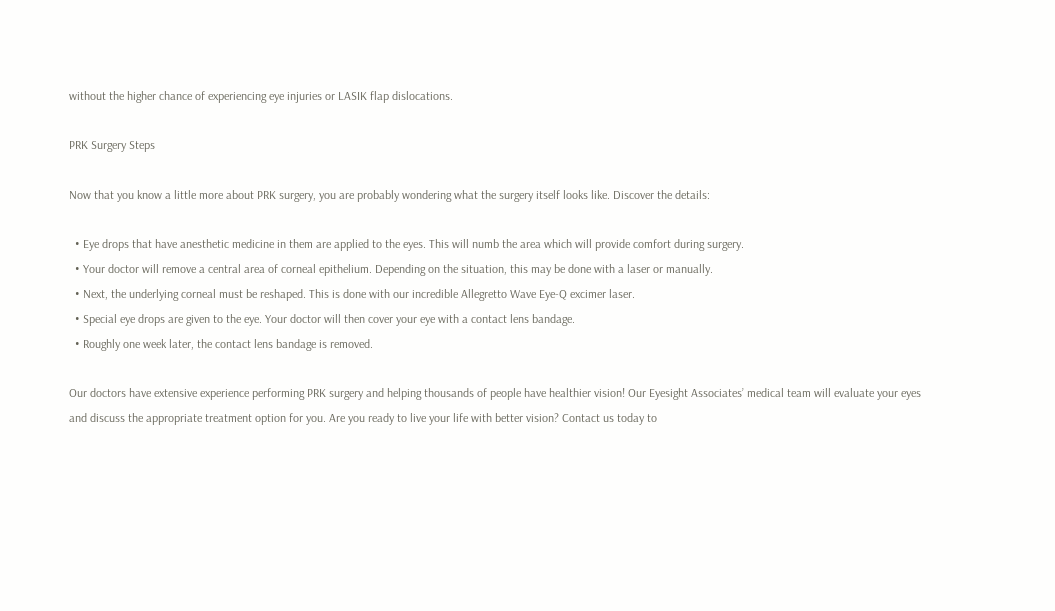without the higher chance of experiencing eye injuries or LASIK flap dislocations.

PRK Surgery Steps

Now that you know a little more about PRK surgery, you are probably wondering what the surgery itself looks like. Discover the details:

  • Eye drops that have anesthetic medicine in them are applied to the eyes. This will numb the area which will provide comfort during surgery.
  • Your doctor will remove a central area of corneal epithelium. Depending on the situation, this may be done with a laser or manually.
  • Next, the underlying corneal must be reshaped. This is done with our incredible Allegretto Wave Eye-Q excimer laser.
  • Special eye drops are given to the eye. Your doctor will then cover your eye with a contact lens bandage.
  • Roughly one week later, the contact lens bandage is removed.

Our doctors have extensive experience performing PRK surgery and helping thousands of people have healthier vision! Our Eyesight Associates’ medical team will evaluate your eyes and discuss the appropriate treatment option for you. Are you ready to live your life with better vision? Contact us today to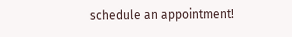schedule an appointment!